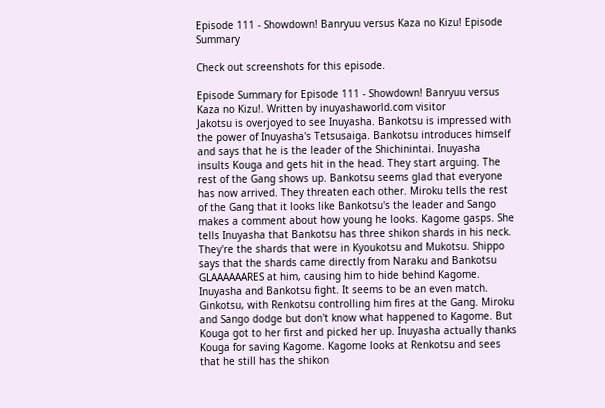Episode 111 - Showdown! Banryuu versus Kaza no Kizu! Episode Summary

Check out screenshots for this episode.

Episode Summary for Episode 111 - Showdown! Banryuu versus Kaza no Kizu!. Written by inuyashaworld.com visitor
Jakotsu is overjoyed to see Inuyasha. Bankotsu is impressed with the power of Inuyasha's Tetsusaiga. Bankotsu introduces himself and says that he is the leader of the Shichinintai. Inuyasha insults Kouga and gets hit in the head. They start arguing. The rest of the Gang shows up. Bankotsu seems glad that everyone has now arrived. They threaten each other. Miroku tells the rest of the Gang that it looks like Bankotsu's the leader and Sango makes a comment about how young he looks. Kagome gasps. She tells Inuyasha that Bankotsu has three shikon shards in his neck. They're the shards that were in Kyoukotsu and Mukotsu. Shippo says that the shards came directly from Naraku and Bankotsu GLAAAAAARES at him, causing him to hide behind Kagome. Inuyasha and Bankotsu fight. It seems to be an even match.
Ginkotsu, with Renkotsu controlling him fires at the Gang. Miroku and Sango dodge but don't know what happened to Kagome. But Kouga got to her first and picked her up. Inuyasha actually thanks Kouga for saving Kagome. Kagome looks at Renkotsu and sees that he still has the shikon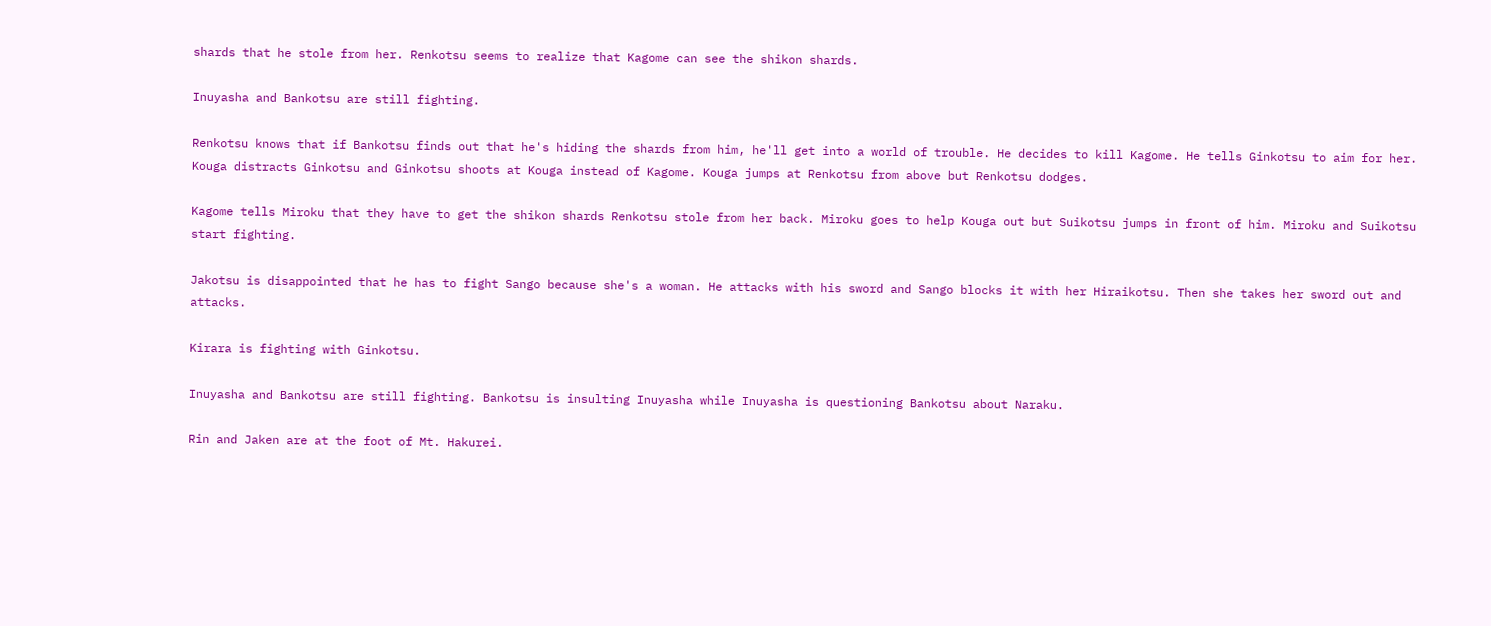shards that he stole from her. Renkotsu seems to realize that Kagome can see the shikon shards.

Inuyasha and Bankotsu are still fighting.

Renkotsu knows that if Bankotsu finds out that he's hiding the shards from him, he'll get into a world of trouble. He decides to kill Kagome. He tells Ginkotsu to aim for her. Kouga distracts Ginkotsu and Ginkotsu shoots at Kouga instead of Kagome. Kouga jumps at Renkotsu from above but Renkotsu dodges.

Kagome tells Miroku that they have to get the shikon shards Renkotsu stole from her back. Miroku goes to help Kouga out but Suikotsu jumps in front of him. Miroku and Suikotsu start fighting.

Jakotsu is disappointed that he has to fight Sango because she's a woman. He attacks with his sword and Sango blocks it with her Hiraikotsu. Then she takes her sword out and attacks.

Kirara is fighting with Ginkotsu.

Inuyasha and Bankotsu are still fighting. Bankotsu is insulting Inuyasha while Inuyasha is questioning Bankotsu about Naraku.

Rin and Jaken are at the foot of Mt. Hakurei.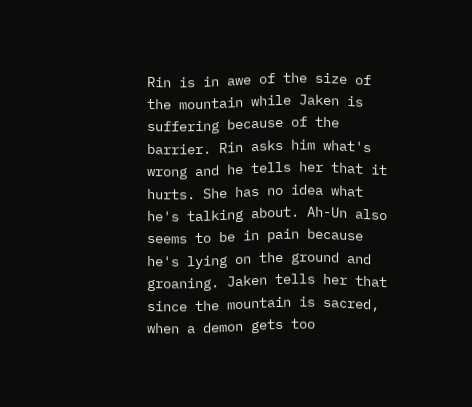Rin is in awe of the size of the mountain while Jaken is suffering because of the barrier. Rin asks him what's wrong and he tells her that it hurts. She has no idea what he's talking about. Ah-Un also seems to be in pain because he's lying on the ground and groaning. Jaken tells her that since the mountain is sacred, when a demon gets too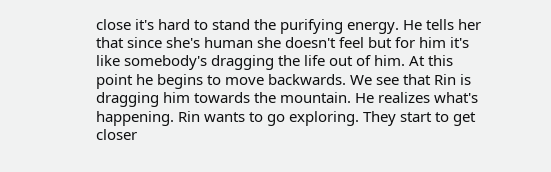close it's hard to stand the purifying energy. He tells her that since she's human she doesn't feel but for him it's like somebody's dragging the life out of him. At this point he begins to move backwards. We see that Rin is dragging him towards the mountain. He realizes what's happening. Rin wants to go exploring. They start to get closer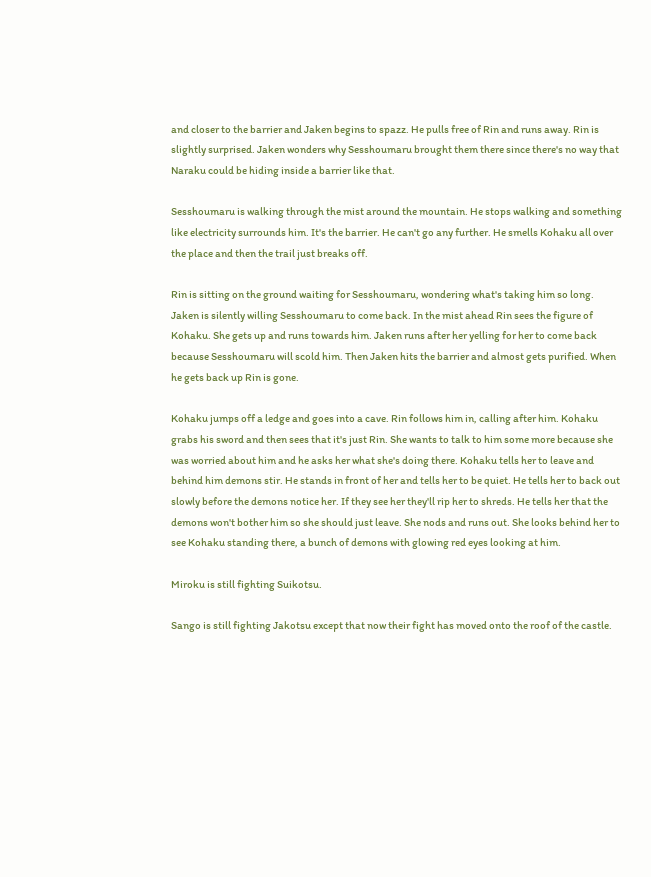and closer to the barrier and Jaken begins to spazz. He pulls free of Rin and runs away. Rin is slightly surprised. Jaken wonders why Sesshoumaru brought them there since there's no way that Naraku could be hiding inside a barrier like that.

Sesshoumaru is walking through the mist around the mountain. He stops walking and something like electricity surrounds him. It's the barrier. He can't go any further. He smells Kohaku all over the place and then the trail just breaks off.

Rin is sitting on the ground waiting for Sesshoumaru, wondering what's taking him so long. Jaken is silently willing Sesshoumaru to come back. In the mist ahead Rin sees the figure of Kohaku. She gets up and runs towards him. Jaken runs after her yelling for her to come back because Sesshoumaru will scold him. Then Jaken hits the barrier and almost gets purified. When he gets back up Rin is gone.

Kohaku jumps off a ledge and goes into a cave. Rin follows him in, calling after him. Kohaku grabs his sword and then sees that it's just Rin. She wants to talk to him some more because she was worried about him and he asks her what she's doing there. Kohaku tells her to leave and behind him demons stir. He stands in front of her and tells her to be quiet. He tells her to back out slowly before the demons notice her. If they see her they'll rip her to shreds. He tells her that the demons won't bother him so she should just leave. She nods and runs out. She looks behind her to see Kohaku standing there, a bunch of demons with glowing red eyes looking at him.

Miroku is still fighting Suikotsu.

Sango is still fighting Jakotsu except that now their fight has moved onto the roof of the castle.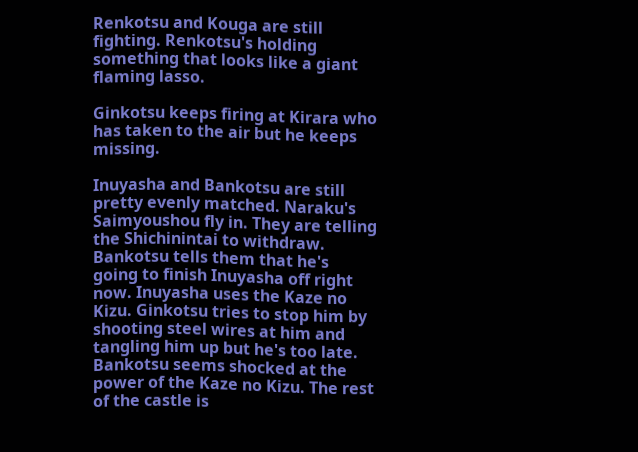Renkotsu and Kouga are still fighting. Renkotsu's holding something that looks like a giant flaming lasso.

Ginkotsu keeps firing at Kirara who has taken to the air but he keeps missing.

Inuyasha and Bankotsu are still pretty evenly matched. Naraku's Saimyoushou fly in. They are telling the Shichinintai to withdraw. Bankotsu tells them that he's going to finish Inuyasha off right now. Inuyasha uses the Kaze no Kizu. Ginkotsu tries to stop him by shooting steel wires at him and tangling him up but he's too late. Bankotsu seems shocked at the power of the Kaze no Kizu. The rest of the castle is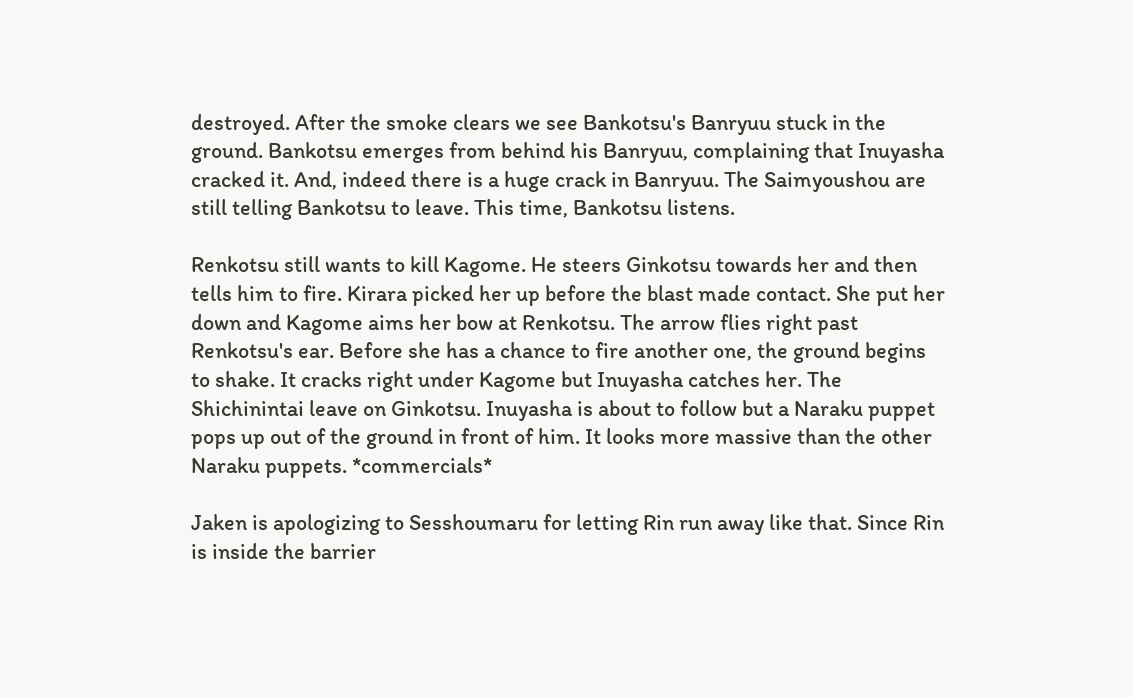destroyed. After the smoke clears we see Bankotsu's Banryuu stuck in the ground. Bankotsu emerges from behind his Banryuu, complaining that Inuyasha cracked it. And, indeed there is a huge crack in Banryuu. The Saimyoushou are still telling Bankotsu to leave. This time, Bankotsu listens.

Renkotsu still wants to kill Kagome. He steers Ginkotsu towards her and then tells him to fire. Kirara picked her up before the blast made contact. She put her down and Kagome aims her bow at Renkotsu. The arrow flies right past Renkotsu's ear. Before she has a chance to fire another one, the ground begins to shake. It cracks right under Kagome but Inuyasha catches her. The Shichinintai leave on Ginkotsu. Inuyasha is about to follow but a Naraku puppet pops up out of the ground in front of him. It looks more massive than the other Naraku puppets. *commercials*

Jaken is apologizing to Sesshoumaru for letting Rin run away like that. Since Rin is inside the barrier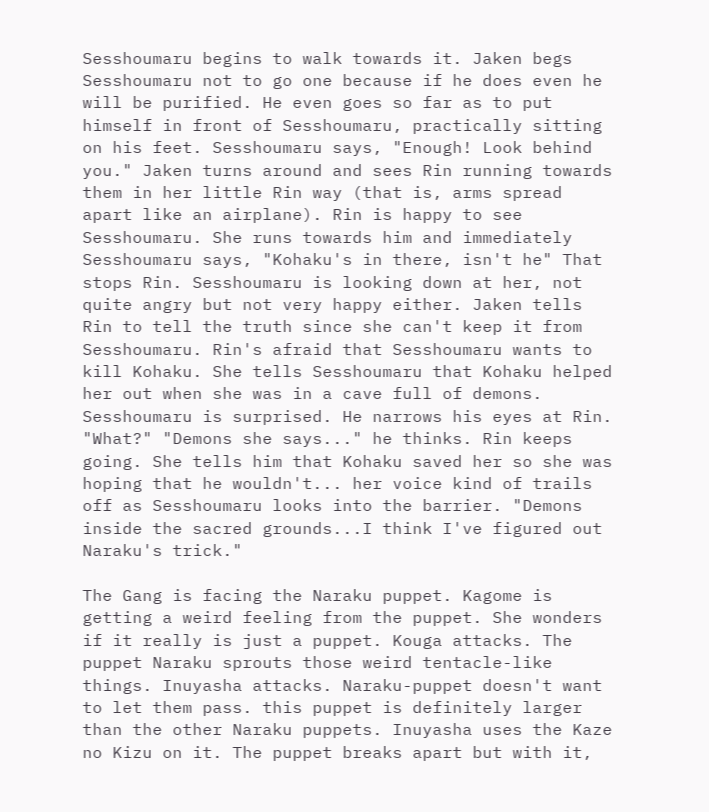Sesshoumaru begins to walk towards it. Jaken begs Sesshoumaru not to go one because if he does even he will be purified. He even goes so far as to put himself in front of Sesshoumaru, practically sitting on his feet. Sesshoumaru says, "Enough! Look behind you." Jaken turns around and sees Rin running towards them in her little Rin way (that is, arms spread apart like an airplane). Rin is happy to see Sesshoumaru. She runs towards him and immediately Sesshoumaru says, "Kohaku's in there, isn't he" That stops Rin. Sesshoumaru is looking down at her, not quite angry but not very happy either. Jaken tells Rin to tell the truth since she can't keep it from Sesshoumaru. Rin's afraid that Sesshoumaru wants to kill Kohaku. She tells Sesshoumaru that Kohaku helped her out when she was in a cave full of demons. Sesshoumaru is surprised. He narrows his eyes at Rin. "What?" "Demons she says..." he thinks. Rin keeps going. She tells him that Kohaku saved her so she was hoping that he wouldn't... her voice kind of trails off as Sesshoumaru looks into the barrier. "Demons inside the sacred grounds...I think I've figured out Naraku's trick."

The Gang is facing the Naraku puppet. Kagome is getting a weird feeling from the puppet. She wonders if it really is just a puppet. Kouga attacks. The puppet Naraku sprouts those weird tentacle-like things. Inuyasha attacks. Naraku-puppet doesn't want to let them pass. this puppet is definitely larger than the other Naraku puppets. Inuyasha uses the Kaze no Kizu on it. The puppet breaks apart but with it,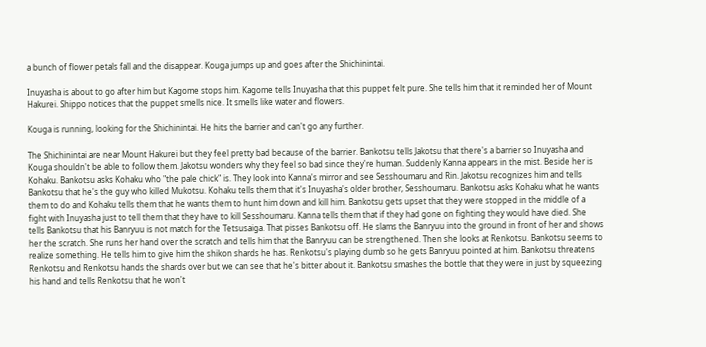a bunch of flower petals fall and the disappear. Kouga jumps up and goes after the Shichinintai.

Inuyasha is about to go after him but Kagome stops him. Kagome tells Inuyasha that this puppet felt pure. She tells him that it reminded her of Mount Hakurei. Shippo notices that the puppet smells nice. It smells like water and flowers.

Kouga is running, looking for the Shichinintai. He hits the barrier and can't go any further.

The Shichinintai are near Mount Hakurei but they feel pretty bad because of the barrier. Bankotsu tells Jakotsu that there's a barrier so Inuyasha and Kouga shouldn't be able to follow them. Jakotsu wonders why they feel so bad since they're human. Suddenly Kanna appears in the mist. Beside her is Kohaku. Bankotsu asks Kohaku who "the pale chick" is. They look into Kanna's mirror and see Sesshoumaru and Rin. Jakotsu recognizes him and tells Bankotsu that he's the guy who killed Mukotsu. Kohaku tells them that it's Inuyasha's older brother, Sesshoumaru. Bankotsu asks Kohaku what he wants them to do and Kohaku tells them that he wants them to hunt him down and kill him. Bankotsu gets upset that they were stopped in the middle of a fight with Inuyasha just to tell them that they have to kill Sesshoumaru. Kanna tells them that if they had gone on fighting they would have died. She tells Bankotsu that his Banryuu is not match for the Tetsusaiga. That pisses Bankotsu off. He slams the Banryuu into the ground in front of her and shows her the scratch. She runs her hand over the scratch and tells him that the Banryuu can be strengthened. Then she looks at Renkotsu. Bankotsu seems to realize something. He tells him to give him the shikon shards he has. Renkotsu's playing dumb so he gets Banryuu pointed at him. Bankotsu threatens Renkotsu and Renkotsu hands the shards over but we can see that he's bitter about it. Bankotsu smashes the bottle that they were in just by squeezing his hand and tells Renkotsu that he won't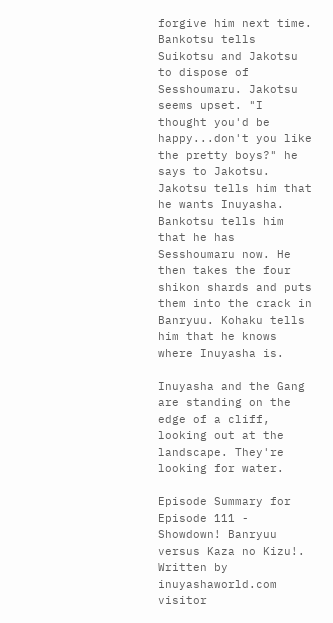forgive him next time. Bankotsu tells Suikotsu and Jakotsu to dispose of Sesshoumaru. Jakotsu seems upset. "I thought you'd be happy...don't you like the pretty boys?" he says to Jakotsu. Jakotsu tells him that he wants Inuyasha. Bankotsu tells him that he has Sesshoumaru now. He then takes the four shikon shards and puts them into the crack in Banryuu. Kohaku tells him that he knows where Inuyasha is.

Inuyasha and the Gang are standing on the edge of a cliff, looking out at the landscape. They're looking for water.

Episode Summary for Episode 111 - Showdown! Banryuu versus Kaza no Kizu!. Written by inuyashaworld.com visitor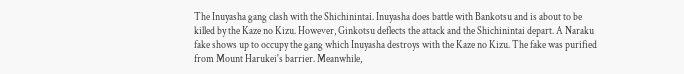The Inuyasha gang clash with the Shichinintai. Inuyasha does battle with Bankotsu and is about to be killed by the Kaze no Kizu. However, Ginkotsu deflects the attack and the Shichinintai depart. A Naraku fake shows up to occupy the gang which Inuyasha destroys with the Kaze no Kizu. The fake was purified from Mount Harukei's barrier. Meanwhile,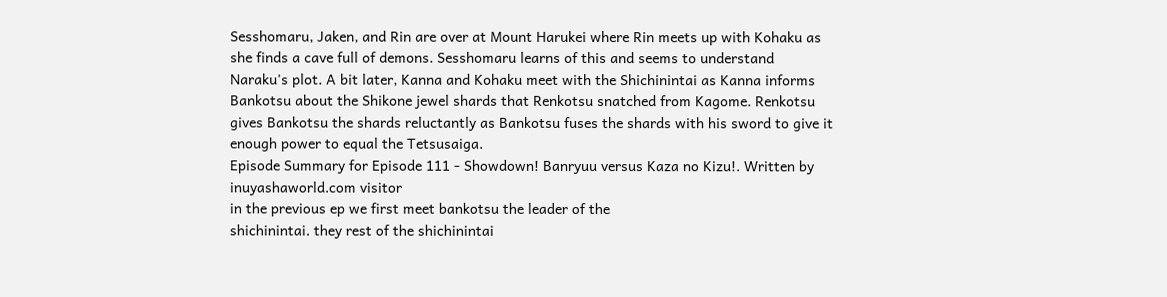Sesshomaru, Jaken, and Rin are over at Mount Harukei where Rin meets up with Kohaku as she finds a cave full of demons. Sesshomaru learns of this and seems to understand Naraku's plot. A bit later, Kanna and Kohaku meet with the Shichinintai as Kanna informs Bankotsu about the Shikone jewel shards that Renkotsu snatched from Kagome. Renkotsu gives Bankotsu the shards reluctantly as Bankotsu fuses the shards with his sword to give it enough power to equal the Tetsusaiga.
Episode Summary for Episode 111 - Showdown! Banryuu versus Kaza no Kizu!. Written by inuyashaworld.com visitor
in the previous ep we first meet bankotsu the leader of the
shichinintai. they rest of the shichinintai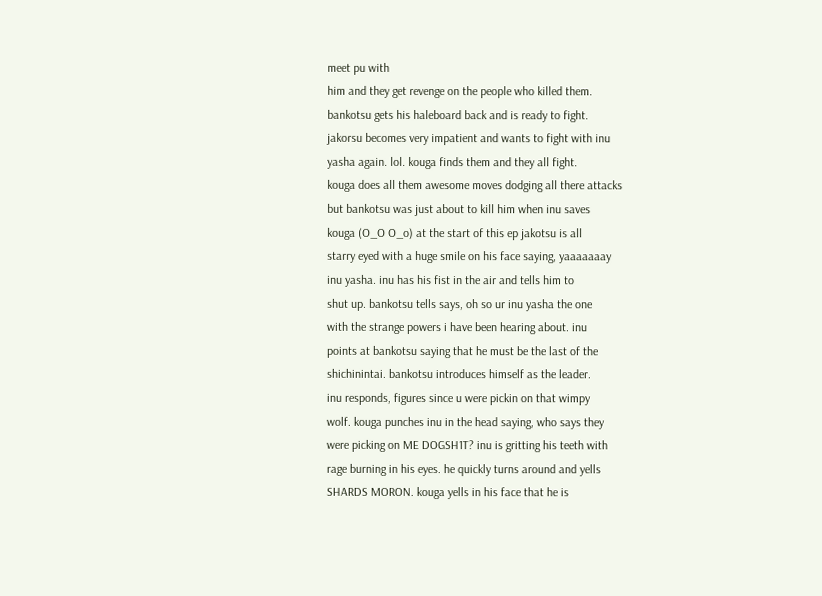meet pu with
him and they get revenge on the people who killed them.
bankotsu gets his haleboard back and is ready to fight.
jakorsu becomes very impatient and wants to fight with inu
yasha again. lol. kouga finds them and they all fight.
kouga does all them awesome moves dodging all there attacks
but bankotsu was just about to kill him when inu saves
kouga (O_O O_o) at the start of this ep jakotsu is all
starry eyed with a huge smile on his face saying, yaaaaaaay
inu yasha. inu has his fist in the air and tells him to
shut up. bankotsu tells says, oh so ur inu yasha the one
with the strange powers i have been hearing about. inu
points at bankotsu saying that he must be the last of the
shichinintai. bankotsu introduces himself as the leader.
inu responds, figures since u were pickin on that wimpy
wolf. kouga punches inu in the head saying, who says they
were picking on ME DOGSH1T? inu is gritting his teeth with
rage burning in his eyes. he quickly turns around and yells
SHARDS MORON. kouga yells in his face that he is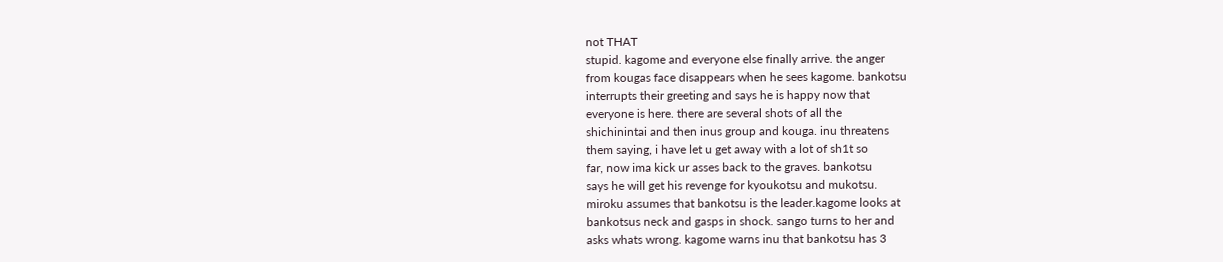not THAT
stupid. kagome and everyone else finally arrive. the anger
from kougas face disappears when he sees kagome. bankotsu
interrupts their greeting and says he is happy now that
everyone is here. there are several shots of all the
shichinintai and then inus group and kouga. inu threatens
them saying, i have let u get away with a lot of sh1t so
far, now ima kick ur asses back to the graves. bankotsu
says he will get his revenge for kyoukotsu and mukotsu.
miroku assumes that bankotsu is the leader.kagome looks at
bankotsus neck and gasps in shock. sango turns to her and
asks whats wrong. kagome warns inu that bankotsu has 3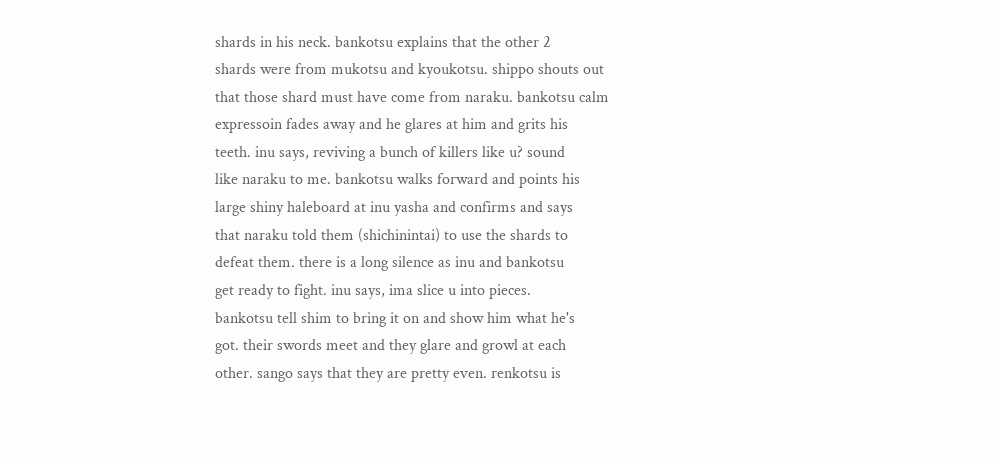shards in his neck. bankotsu explains that the other 2
shards were from mukotsu and kyoukotsu. shippo shouts out
that those shard must have come from naraku. bankotsu calm
expressoin fades away and he glares at him and grits his
teeth. inu says, reviving a bunch of killers like u? sound
like naraku to me. bankotsu walks forward and points his
large shiny haleboard at inu yasha and confirms and says
that naraku told them (shichinintai) to use the shards to
defeat them. there is a long silence as inu and bankotsu
get ready to fight. inu says, ima slice u into pieces.
bankotsu tell shim to bring it on and show him what he's
got. their swords meet and they glare and growl at each
other. sango says that they are pretty even. renkotsu is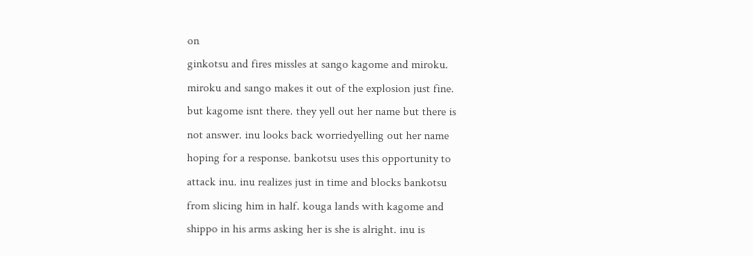on
ginkotsu and fires missles at sango kagome and miroku.
miroku and sango makes it out of the explosion just fine.
but kagome isnt there. they yell out her name but there is
not answer. inu looks back worriedyelling out her name
hoping for a response. bankotsu uses this opportunity to
attack inu. inu realizes just in time and blocks bankotsu
from slicing him in half. kouga lands with kagome and
shippo in his arms asking her is she is alright. inu is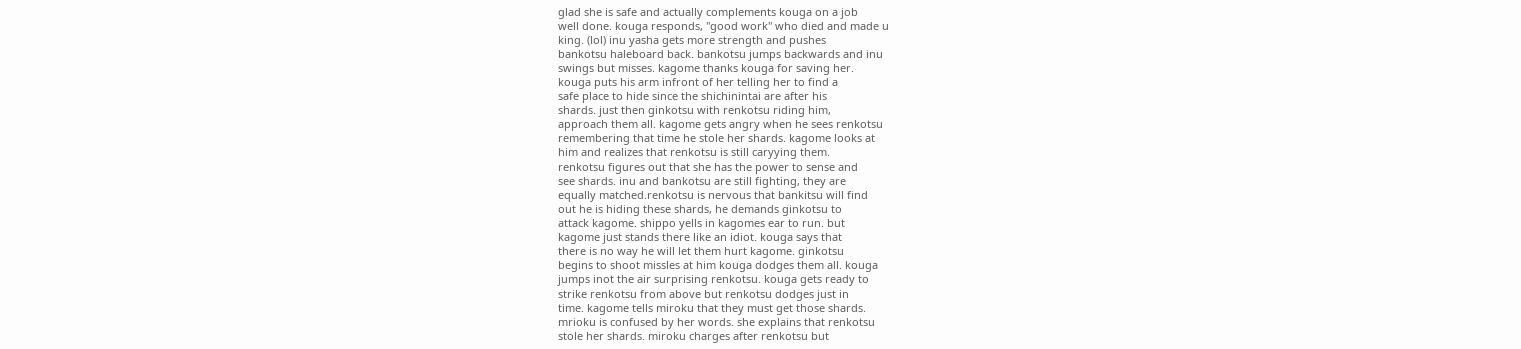glad she is safe and actually complements kouga on a job
well done. kouga responds, "good work" who died and made u
king. (lol) inu yasha gets more strength and pushes
bankotsu haleboard back. bankotsu jumps backwards and inu
swings but misses. kagome thanks kouga for saving her.
kouga puts his arm infront of her telling her to find a
safe place to hide since the shichinintai are after his
shards. just then ginkotsu with renkotsu riding him,
approach them all. kagome gets angry when he sees renkotsu
remembering that time he stole her shards. kagome looks at
him and realizes that renkotsu is still caryying them.
renkotsu figures out that she has the power to sense and
see shards. inu and bankotsu are still fighting, they are
equally matched.renkotsu is nervous that bankitsu will find
out he is hiding these shards, he demands ginkotsu to
attack kagome. shippo yells in kagomes ear to run. but
kagome just stands there like an idiot. kouga says that
there is no way he will let them hurt kagome. ginkotsu
begins to shoot missles at him kouga dodges them all. kouga
jumps inot the air surprising renkotsu. kouga gets ready to
strike renkotsu from above but renkotsu dodges just in
time. kagome tells miroku that they must get those shards.
mrioku is confused by her words. she explains that renkotsu
stole her shards. miroku charges after renkotsu but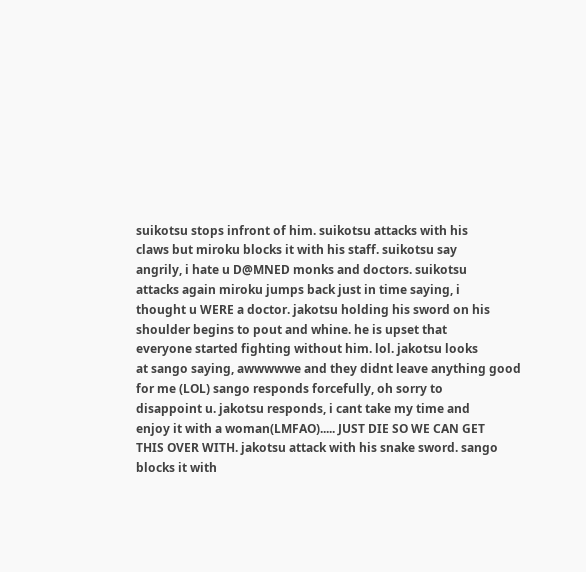suikotsu stops infront of him. suikotsu attacks with his
claws but miroku blocks it with his staff. suikotsu say
angrily, i hate u D@MNED monks and doctors. suikotsu
attacks again miroku jumps back just in time saying, i
thought u WERE a doctor. jakotsu holding his sword on his
shoulder begins to pout and whine. he is upset that
everyone started fighting without him. lol. jakotsu looks
at sango saying, awwwwwe and they didnt leave anything good
for me (LOL) sango responds forcefully, oh sorry to
disappoint u. jakotsu responds, i cant take my time and
enjoy it with a woman(LMFAO)..... JUST DIE SO WE CAN GET
THIS OVER WITH. jakotsu attack with his snake sword. sango
blocks it with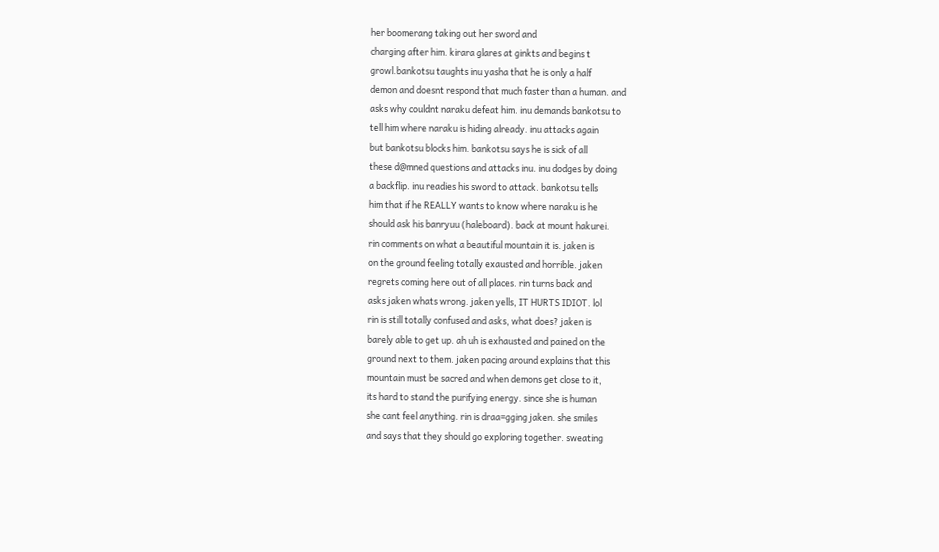her boomerang taking out her sword and
charging after him. kirara glares at ginkts and begins t
growl.bankotsu taughts inu yasha that he is only a half
demon and doesnt respond that much faster than a human. and
asks why couldnt naraku defeat him. inu demands bankotsu to
tell him where naraku is hiding already. inu attacks again
but bankotsu blocks him. bankotsu says he is sick of all
these d@mned questions and attacks inu. inu dodges by doing
a backflip. inu readies his sword to attack. bankotsu tells
him that if he REALLY wants to know where naraku is he
should ask his banryuu (haleboard). back at mount hakurei.
rin comments on what a beautiful mountain it is. jaken is
on the ground feeling totally exausted and horrible. jaken
regrets coming here out of all places. rin turns back and
asks jaken whats wrong. jaken yells, IT HURTS IDIOT. lol
rin is still totally confused and asks, what does? jaken is
barely able to get up. ah uh is exhausted and pained on the
ground next to them. jaken pacing around explains that this
mountain must be sacred and when demons get close to it,
its hard to stand the purifying energy. since she is human
she cant feel anything. rin is draa=gging jaken. she smiles
and says that they should go exploring together. sweating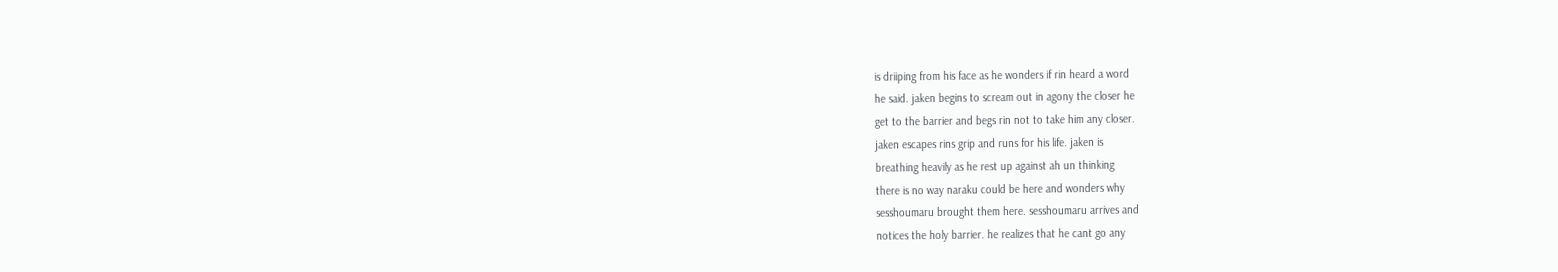is driiping from his face as he wonders if rin heard a word
he said. jaken begins to scream out in agony the closer he
get to the barrier and begs rin not to take him any closer.
jaken escapes rins grip and runs for his life. jaken is
breathing heavily as he rest up against ah un thinking
there is no way naraku could be here and wonders why
sesshoumaru brought them here. sesshoumaru arrives and
notices the holy barrier. he realizes that he cant go any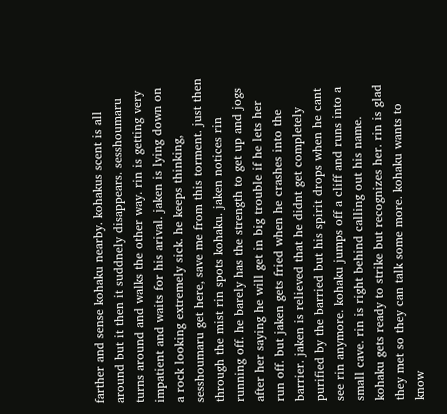farther and sense kohaku nearby. kohakus scent is all
around but it then it suddnely disappears. sesshoumaru
turns around and walks the other way. rin is getting very
impatient and waits for his arival. jaken is lying down on
a rock looking extremely sick. he keeps thinking,
sesshoumaru get here, save me from this torment. just then
through the mist rin spots kohaku. jaken notices rin
running off. he barely has the strength to get up and jogs
after her saying he will get in big trouble if he lets her
run off. but jaken gets fried when he crashes into the
barrier. jaken is relieved that he didnt get completely
purified by the barried but his spirit drops when he cant
see rin anymore. kohaku jumps off a cliff and runs into a
small cave. rin is right behind calling out his name.
kohaku gets ready to strike but recognizes her. rin is glad
they met so they can talk some more. kohaku wants to know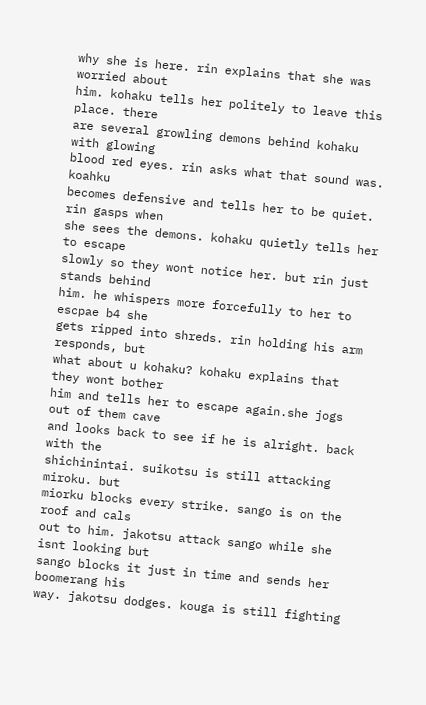why she is here. rin explains that she was worried about
him. kohaku tells her politely to leave this place. there
are several growling demons behind kohaku with glowing
blood red eyes. rin asks what that sound was. koahku
becomes defensive and tells her to be quiet. rin gasps when
she sees the demons. kohaku quietly tells her to escape
slowly so they wont notice her. but rin just stands behind
him. he whispers more forcefully to her to escpae b4 she
gets ripped into shreds. rin holding his arm responds, but
what about u kohaku? kohaku explains that they wont bother
him and tells her to escape again.she jogs out of them cave
and looks back to see if he is alright. back with the
shichinintai. suikotsu is still attacking miroku. but
miorku blocks every strike. sango is on the roof and cals
out to him. jakotsu attack sango while she isnt looking but
sango blocks it just in time and sends her boomerang his
way. jakotsu dodges. kouga is still fighting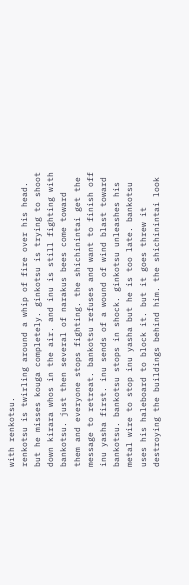with renkotsu.
renkotsu is twirling around a whip of fire over his head.
but he misses kouga completely. ginkotsu is trying to shoot
down kirara whos in the air. and inu is still fighting with
bankotsu. just then several of narakus bees come toward
them and everyone stops fighting. the shichinintai get the
message to retreat. bankotsu refuses and want to finish off
inu yasha first. inu sends of a wound of wind blast toward
bankotsu. bankotsu stops in shock. ginkotsu unleashes his
metal wire to stop inu yasha but he is too late. bankotsu
uses his haleboard to block it. but it goes threw it
destroying the buildings behind him. the shichinintai look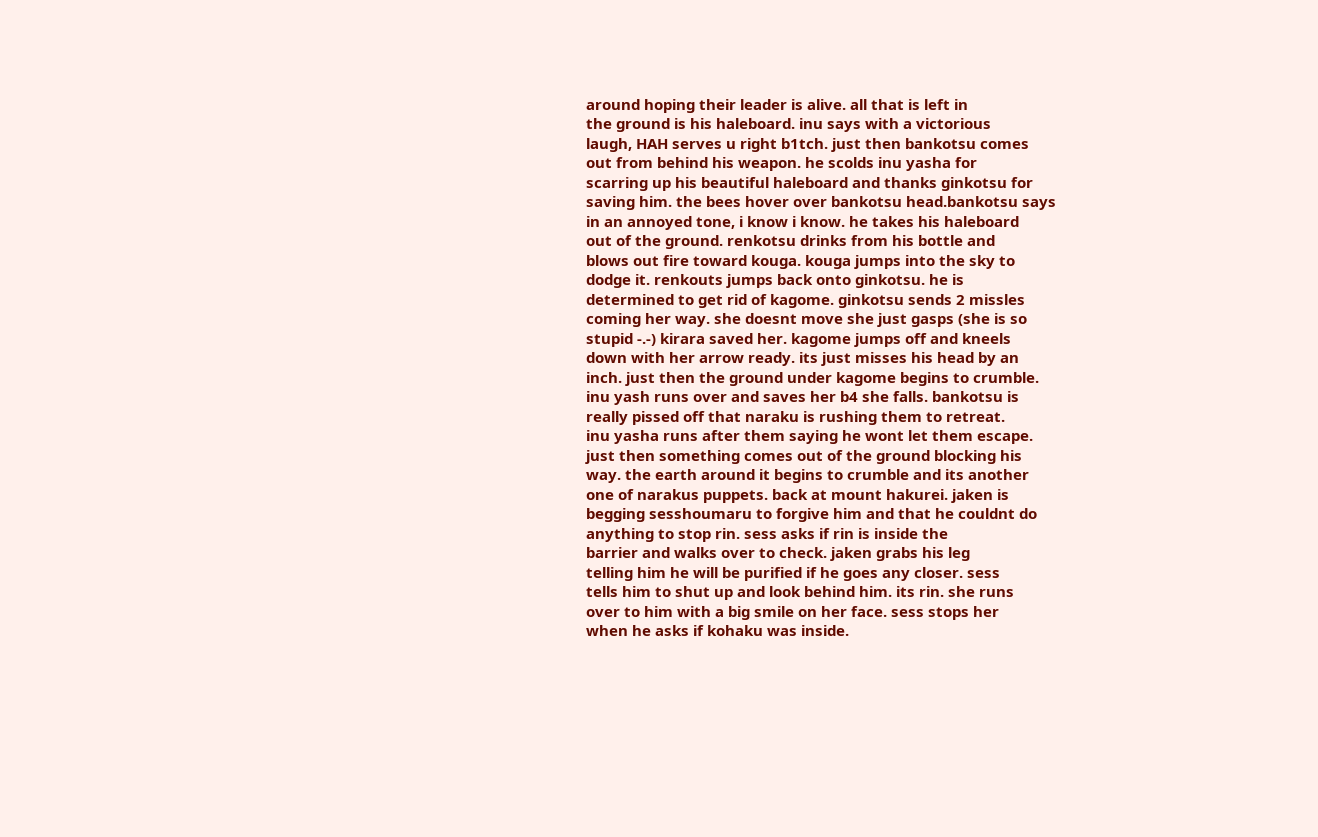around hoping their leader is alive. all that is left in
the ground is his haleboard. inu says with a victorious
laugh, HAH serves u right b1tch. just then bankotsu comes
out from behind his weapon. he scolds inu yasha for
scarring up his beautiful haleboard and thanks ginkotsu for
saving him. the bees hover over bankotsu head.bankotsu says
in an annoyed tone, i know i know. he takes his haleboard
out of the ground. renkotsu drinks from his bottle and
blows out fire toward kouga. kouga jumps into the sky to
dodge it. renkouts jumps back onto ginkotsu. he is
determined to get rid of kagome. ginkotsu sends 2 missles
coming her way. she doesnt move she just gasps (she is so
stupid -.-) kirara saved her. kagome jumps off and kneels
down with her arrow ready. its just misses his head by an
inch. just then the ground under kagome begins to crumble.
inu yash runs over and saves her b4 she falls. bankotsu is
really pissed off that naraku is rushing them to retreat.
inu yasha runs after them saying he wont let them escape.
just then something comes out of the ground blocking his
way. the earth around it begins to crumble and its another
one of narakus puppets. back at mount hakurei. jaken is
begging sesshoumaru to forgive him and that he couldnt do
anything to stop rin. sess asks if rin is inside the
barrier and walks over to check. jaken grabs his leg
telling him he will be purified if he goes any closer. sess
tells him to shut up and look behind him. its rin. she runs
over to him with a big smile on her face. sess stops her
when he asks if kohaku was inside.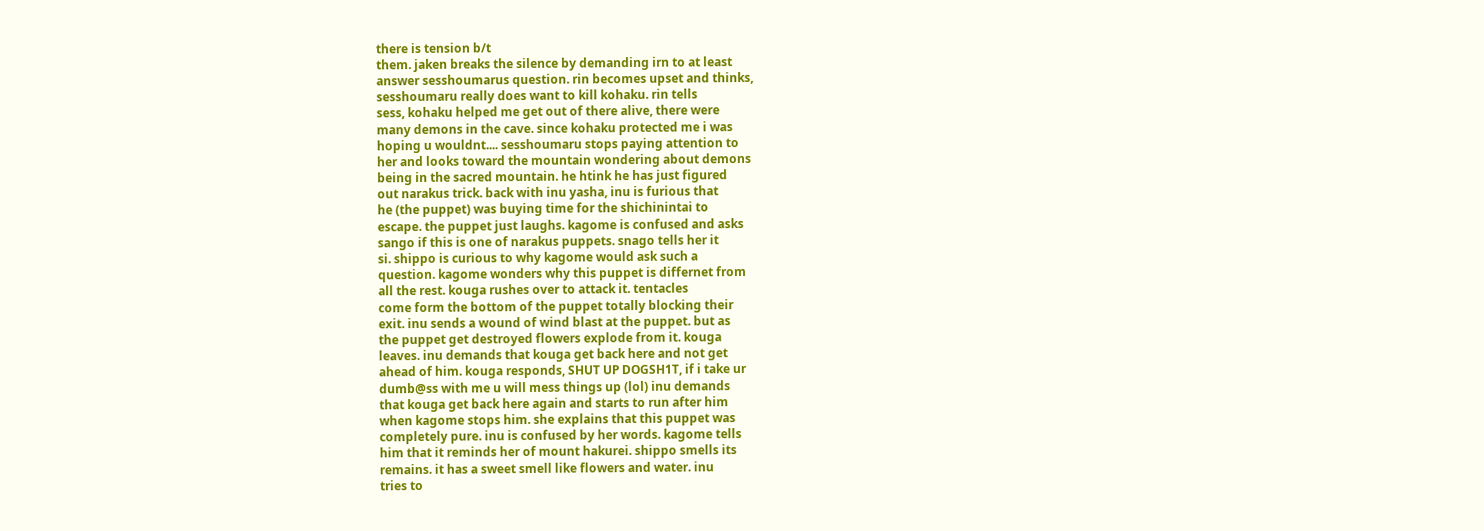there is tension b/t
them. jaken breaks the silence by demanding irn to at least
answer sesshoumarus question. rin becomes upset and thinks,
sesshoumaru really does want to kill kohaku. rin tells
sess, kohaku helped me get out of there alive, there were
many demons in the cave. since kohaku protected me i was
hoping u wouldnt.... sesshoumaru stops paying attention to
her and looks toward the mountain wondering about demons
being in the sacred mountain. he htink he has just figured
out narakus trick. back with inu yasha, inu is furious that
he (the puppet) was buying time for the shichinintai to
escape. the puppet just laughs. kagome is confused and asks
sango if this is one of narakus puppets. snago tells her it
si. shippo is curious to why kagome would ask such a
question. kagome wonders why this puppet is differnet from
all the rest. kouga rushes over to attack it. tentacles
come form the bottom of the puppet totally blocking their
exit. inu sends a wound of wind blast at the puppet. but as
the puppet get destroyed flowers explode from it. kouga
leaves. inu demands that kouga get back here and not get
ahead of him. kouga responds, SHUT UP DOGSH1T, if i take ur
dumb@ss with me u will mess things up (lol) inu demands
that kouga get back here again and starts to run after him
when kagome stops him. she explains that this puppet was
completely pure. inu is confused by her words. kagome tells
him that it reminds her of mount hakurei. shippo smells its
remains. it has a sweet smell like flowers and water. inu
tries to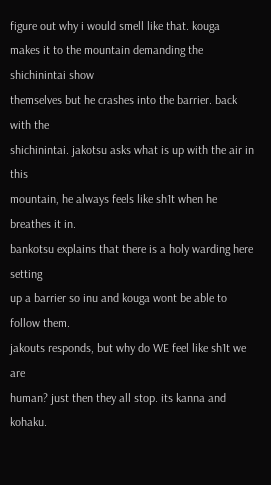figure out why i would smell like that. kouga
makes it to the mountain demanding the shichinintai show
themselves but he crashes into the barrier. back with the
shichinintai. jakotsu asks what is up with the air in this
mountain, he always feels like sh1t when he breathes it in.
bankotsu explains that there is a holy warding here setting
up a barrier so inu and kouga wont be able to follow them.
jakouts responds, but why do WE feel like sh1t we are
human? just then they all stop. its kanna and kohaku.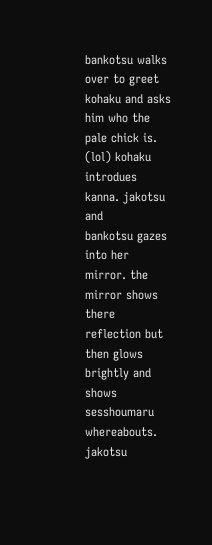bankotsu walks over to greet kohaku and asks him who the
pale chick is. (lol) kohaku introdues kanna. jakotsu and
bankotsu gazes into her mirror. the mirror shows there
reflection but then glows brightly and shows sesshoumaru
whereabouts. jakotsu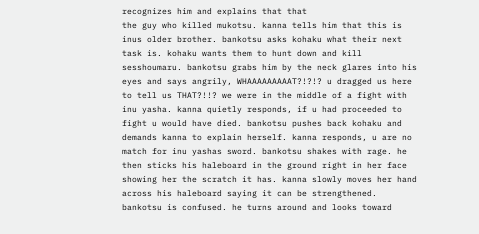recognizes him and explains that that
the guy who killed mukotsu. kanna tells him that this is
inus older brother. bankotsu asks kohaku what their next
task is. kohaku wants them to hunt down and kill
sesshoumaru. bankotsu grabs him by the neck glares into his
eyes and says angrily, WHAAAAAAAAAT?!?!? u dragged us here
to tell us THAT?!!? we were in the middle of a fight with
inu yasha. kanna quietly responds, if u had proceeded to
fight u would have died. bankotsu pushes back kohaku and
demands kanna to explain herself. kanna responds, u are no
match for inu yashas sword. bankotsu shakes with rage. he
then sticks his haleboard in the ground right in her face
showing her the scratch it has. kanna slowly moves her hand
across his haleboard saying it can be strengthened.
bankotsu is confused. he turns around and looks toward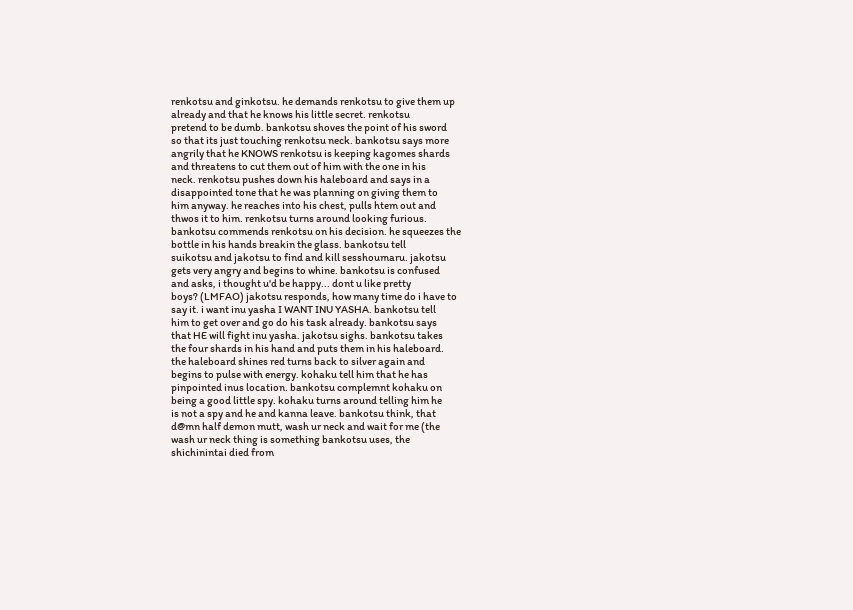renkotsu and ginkotsu. he demands renkotsu to give them up
already and that he knows his little secret. renkotsu
pretend to be dumb. bankotsu shoves the point of his sword
so that its just touching renkotsu neck. bankotsu says more
angrily that he KNOWS renkotsu is keeping kagomes shards
and threatens to cut them out of him with the one in his
neck. renkotsu pushes down his haleboard and says in a
disappointed tone that he was planning on giving them to
him anyway. he reaches into his chest, pulls htem out and
thwos it to him. renkotsu turns around looking furious.
bankotsu commends renkotsu on his decision. he squeezes the
bottle in his hands breakin the glass. bankotsu tell
suikotsu and jakotsu to find and kill sesshoumaru. jakotsu
gets very angry and begins to whine. bankotsu is confused
and asks, i thought u'd be happy... dont u like pretty
boys? (LMFAO) jakotsu responds, how many time do i have to
say it. i want inu yasha I WANT INU YASHA. bankotsu tell
him to get over and go do his task already. bankotsu says
that HE will fight inu yasha. jakotsu sighs. bankotsu takes
the four shards in his hand and puts them in his haleboard.
the haleboard shines red turns back to silver again and
begins to pulse with energy. kohaku tell him that he has
pinpointed inus location. bankotsu complemnt kohaku on
being a good little spy. kohaku turns around telling him he
is not a spy and he and kanna leave. bankotsu think, that
d@mn half demon mutt, wash ur neck and wait for me (the
wash ur neck thing is something bankotsu uses, the
shichinintai died from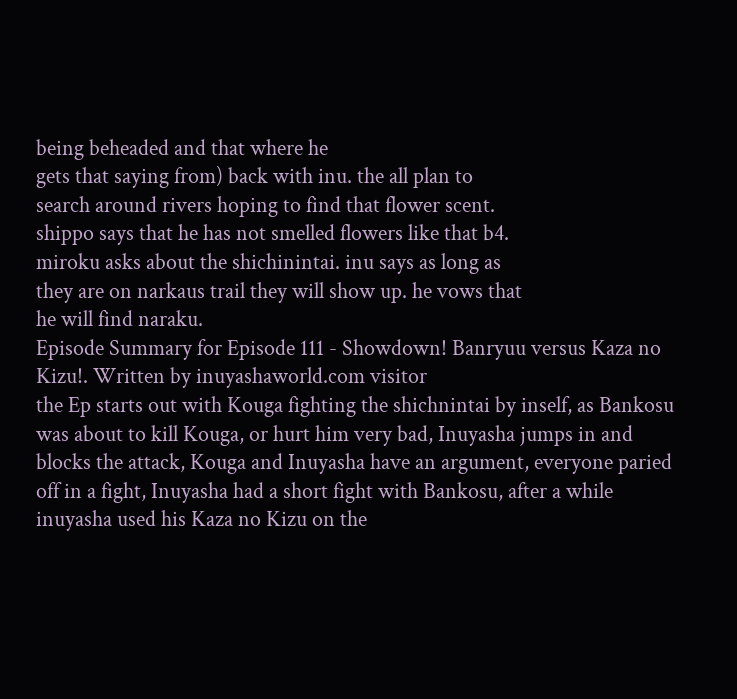being beheaded and that where he
gets that saying from) back with inu. the all plan to
search around rivers hoping to find that flower scent.
shippo says that he has not smelled flowers like that b4.
miroku asks about the shichinintai. inu says as long as
they are on narkaus trail they will show up. he vows that
he will find naraku.
Episode Summary for Episode 111 - Showdown! Banryuu versus Kaza no Kizu!. Written by inuyashaworld.com visitor
the Ep starts out with Kouga fighting the shichnintai by inself, as Bankosu was about to kill Kouga, or hurt him very bad, Inuyasha jumps in and blocks the attack, Kouga and Inuyasha have an argument, everyone paried off in a fight, Inuyasha had a short fight with Bankosu, after a while inuyasha used his Kaza no Kizu on the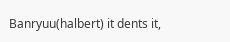Banryuu(halbert) it dents it,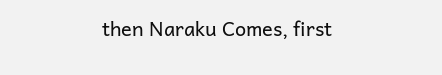then Naraku Comes, first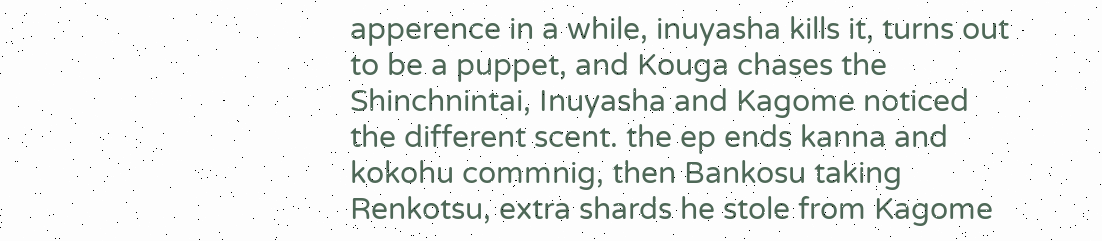apperence in a while, inuyasha kills it, turns out to be a puppet, and Kouga chases the Shinchnintai, Inuyasha and Kagome noticed the different scent. the ep ends kanna and kokohu commnig, then Bankosu taking Renkotsu, extra shards he stole from Kagome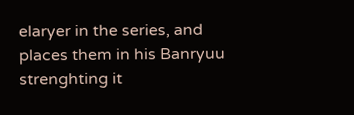elaryer in the series, and places them in his Banryuu strenghting it